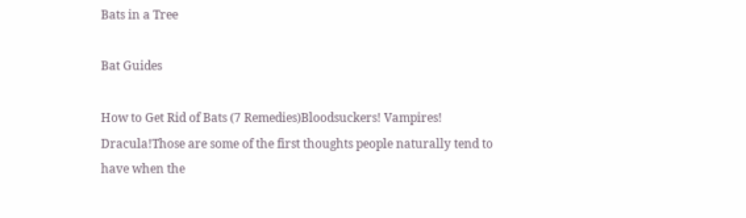Bats in a Tree

Bat Guides

How to Get Rid of Bats (7 Remedies)Bloodsuckers! Vampires! Dracula!Those are some of the first thoughts people naturally tend to have when the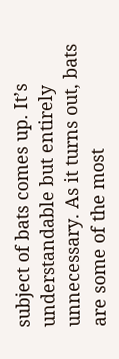subject of bats comes up. It’s understandable but entirely unnecessary. As it turns out, bats are some of the most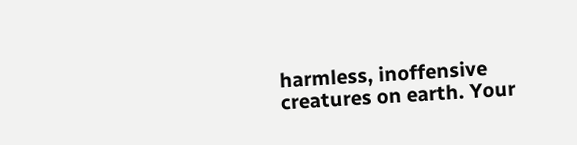harmless, inoffensive creatures on earth. Your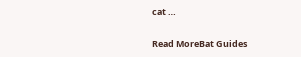cat …

Read MoreBat Guides